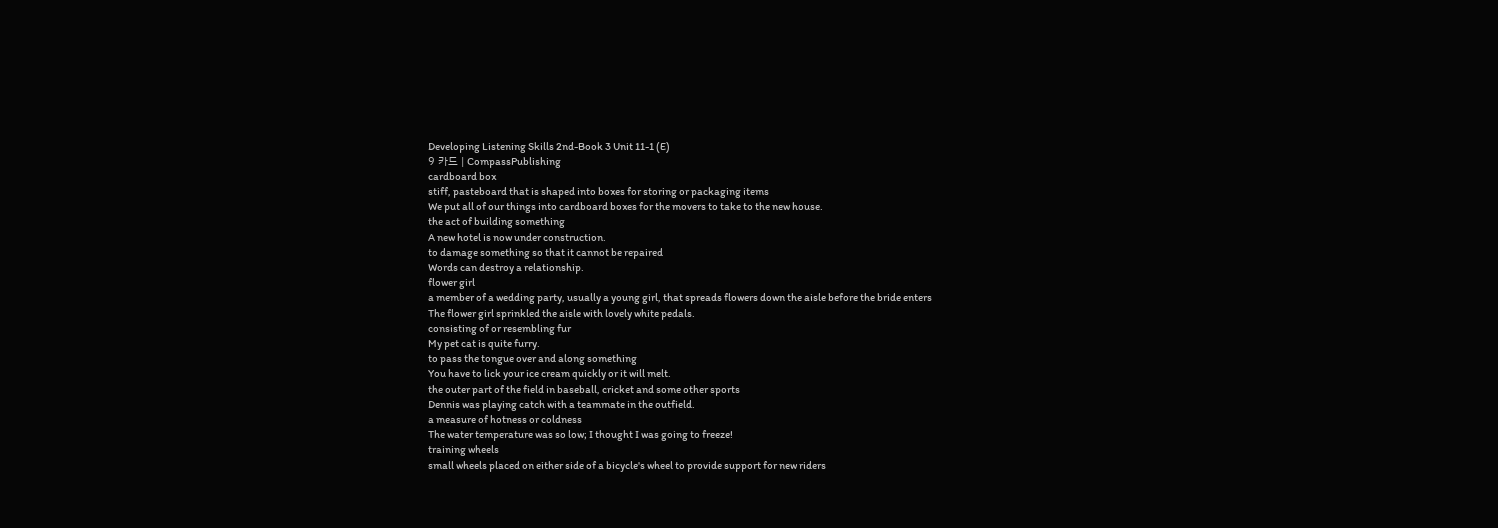Developing Listening Skills 2nd-Book 3 Unit 11-1 (E)
9 카드 | CompassPublishing
cardboard box
stiff, pasteboard that is shaped into boxes for storing or packaging items
We put all of our things into cardboard boxes for the movers to take to the new house.
the act of building something
A new hotel is now under construction.
to damage something so that it cannot be repaired
Words can destroy a relationship.
flower girl
a member of a wedding party, usually a young girl, that spreads flowers down the aisle before the bride enters
The flower girl sprinkled the aisle with lovely white pedals.
consisting of or resembling fur
My pet cat is quite furry.
to pass the tongue over and along something
You have to lick your ice cream quickly or it will melt.
the outer part of the field in baseball, cricket and some other sports
Dennis was playing catch with a teammate in the outfield.
a measure of hotness or coldness
The water temperature was so low; I thought I was going to freeze!
training wheels
small wheels placed on either side of a bicycle's wheel to provide support for new riders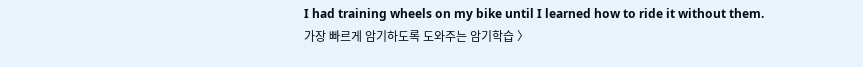I had training wheels on my bike until I learned how to ride it without them.
가장 빠르게 암기하도록 도와주는 암기학습 〉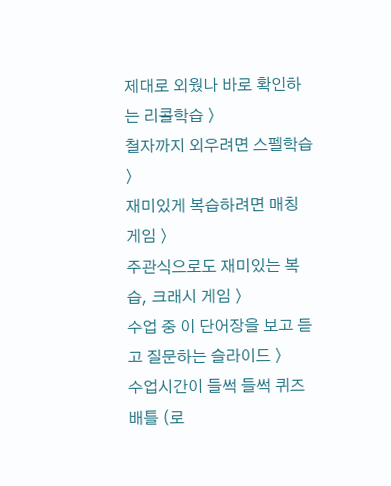제대로 외웠나 바로 확인하는 리콜학습 〉
철자까지 외우려면 스펠학습 〉
재미있게 복습하려면 매칭 게임 〉
주관식으로도 재미있는 복습, 크래시 게임 〉
수업 중 이 단어장을 보고 듣고 질문하는 슬라이드 〉
수업시간이 들썩 들썩 퀴즈배틀 (로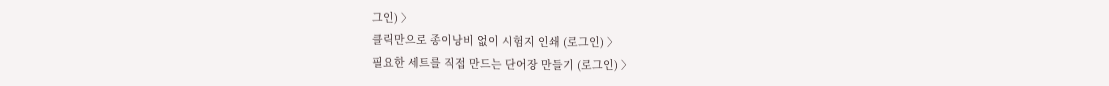그인) 〉
클릭만으로 종이낭비 없이 시험지 인쇄 (로그인) 〉
필요한 세트를 직접 만드는 단어장 만들기 (로그인) 〉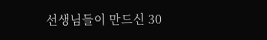선생님들이 만드신 30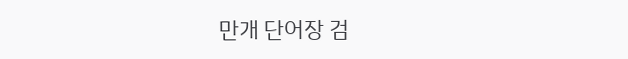만개 단어장 검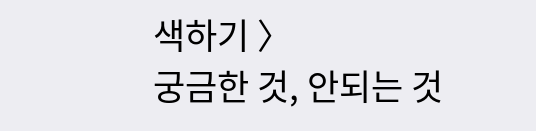색하기 〉
궁금한 것, 안되는 것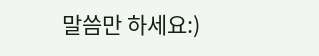말씀만 하세요:)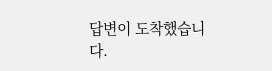답변이 도착했습니다.